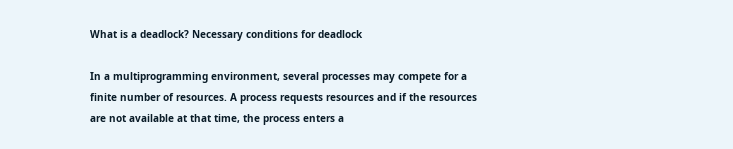What is a deadlock? Necessary conditions for deadlock

In a multiprogramming environment, several processes may compete for a finite number of resources. A process requests resources and if the resources are not available at that time, the process enters a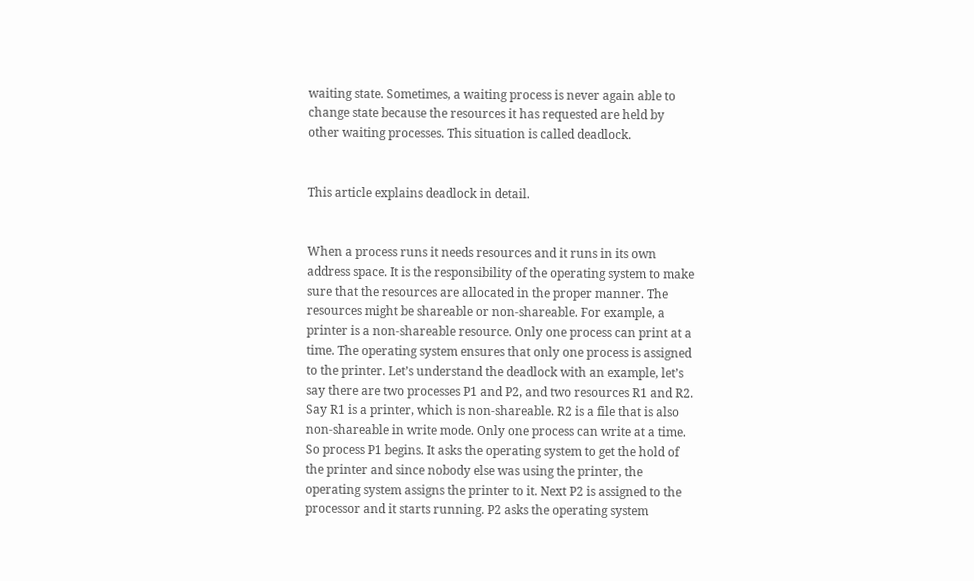waiting state. Sometimes, a waiting process is never again able to change state because the resources it has requested are held by other waiting processes. This situation is called deadlock.


This article explains deadlock in detail.


When a process runs it needs resources and it runs in its own address space. It is the responsibility of the operating system to make sure that the resources are allocated in the proper manner. The resources might be shareable or non-shareable. For example, a printer is a non-shareable resource. Only one process can print at a time. The operating system ensures that only one process is assigned to the printer. Let’s understand the deadlock with an example, let’s say there are two processes P1 and P2, and two resources R1 and R2. Say R1 is a printer, which is non-shareable. R2 is a file that is also non-shareable in write mode. Only one process can write at a time. So process P1 begins. It asks the operating system to get the hold of the printer and since nobody else was using the printer, the operating system assigns the printer to it. Next P2 is assigned to the processor and it starts running. P2 asks the operating system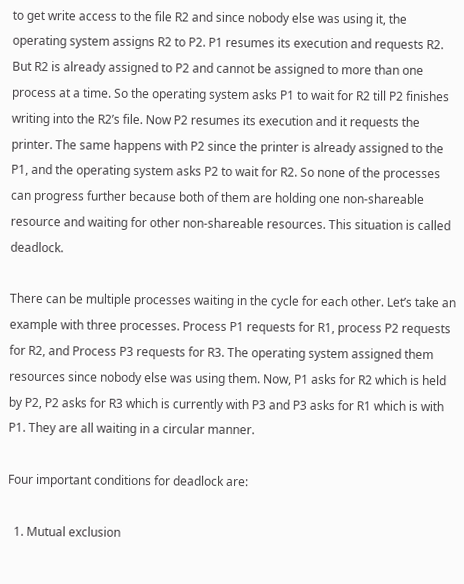to get write access to the file R2 and since nobody else was using it, the operating system assigns R2 to P2. P1 resumes its execution and requests R2. But R2 is already assigned to P2 and cannot be assigned to more than one process at a time. So the operating system asks P1 to wait for R2 till P2 finishes writing into the R2’s file. Now P2 resumes its execution and it requests the printer. The same happens with P2 since the printer is already assigned to the P1, and the operating system asks P2 to wait for R2. So none of the processes can progress further because both of them are holding one non-shareable resource and waiting for other non-shareable resources. This situation is called deadlock.

There can be multiple processes waiting in the cycle for each other. Let’s take an example with three processes. Process P1 requests for R1, process P2 requests for R2, and Process P3 requests for R3. The operating system assigned them resources since nobody else was using them. Now, P1 asks for R2 which is held by P2, P2 asks for R3 which is currently with P3 and P3 asks for R1 which is with P1. They are all waiting in a circular manner.

Four important conditions for deadlock are:

  1. Mutual exclusion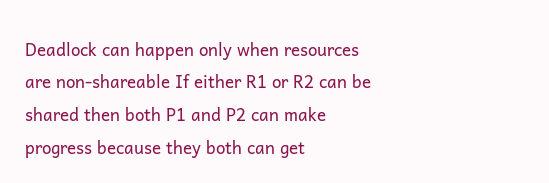Deadlock can happen only when resources are non-shareable If either R1 or R2 can be shared then both P1 and P2 can make progress because they both can get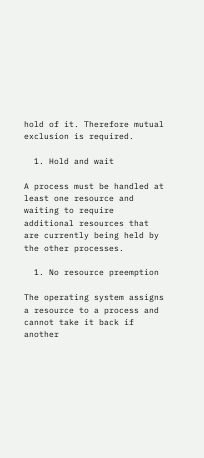hold of it. Therefore mutual exclusion is required.

  1. Hold and wait

A process must be handled at least one resource and waiting to require additional resources that are currently being held by the other processes.

  1. No resource preemption

The operating system assigns a resource to a process and cannot take it back if another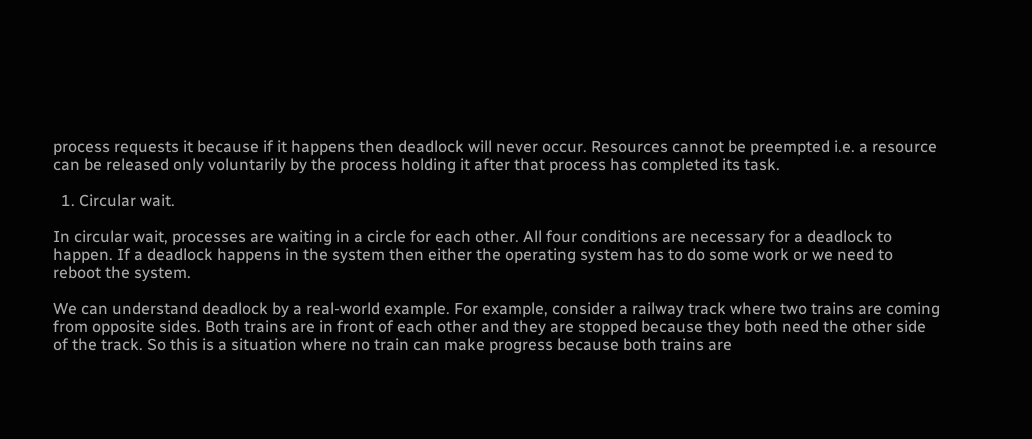process requests it because if it happens then deadlock will never occur. Resources cannot be preempted i.e. a resource can be released only voluntarily by the process holding it after that process has completed its task.

  1. Circular wait.

In circular wait, processes are waiting in a circle for each other. All four conditions are necessary for a deadlock to happen. If a deadlock happens in the system then either the operating system has to do some work or we need to reboot the system.

We can understand deadlock by a real-world example. For example, consider a railway track where two trains are coming from opposite sides. Both trains are in front of each other and they are stopped because they both need the other side of the track. So this is a situation where no train can make progress because both trains are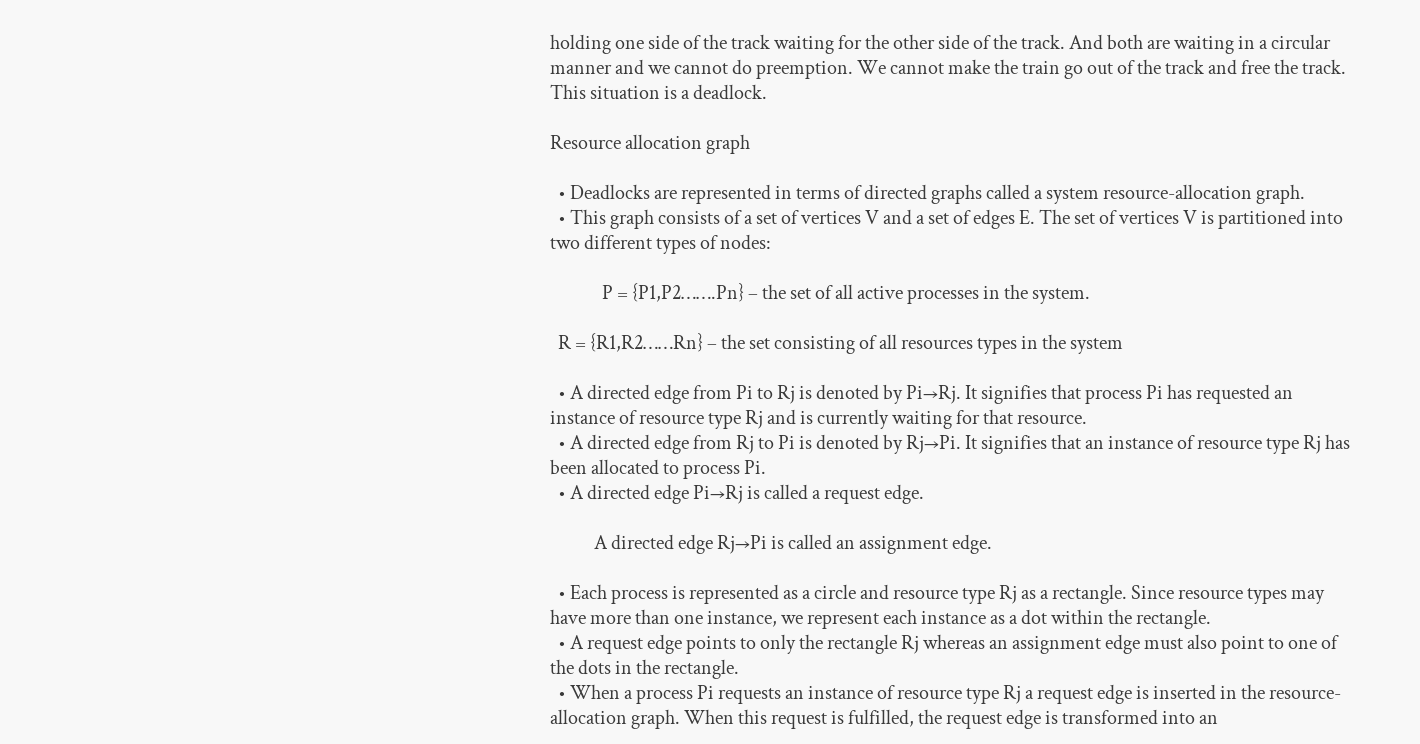holding one side of the track waiting for the other side of the track. And both are waiting in a circular manner and we cannot do preemption. We cannot make the train go out of the track and free the track. This situation is a deadlock.

Resource allocation graph

  • Deadlocks are represented in terms of directed graphs called a system resource-allocation graph.
  • This graph consists of a set of vertices V and a set of edges E. The set of vertices V is partitioned into two different types of nodes:

             P = {P1,P2…….Pn} – the set of all active processes in the system.

  R = {R1,R2……Rn} – the set consisting of all resources types in the system

  • A directed edge from Pi to Rj is denoted by Pi→Rj. It signifies that process Pi has requested an instance of resource type Rj and is currently waiting for that resource.
  • A directed edge from Rj to Pi is denoted by Rj→Pi. It signifies that an instance of resource type Rj has been allocated to process Pi.
  • A directed edge Pi→Rj is called a request edge.

           A directed edge Rj→Pi is called an assignment edge.

  • Each process is represented as a circle and resource type Rj as a rectangle. Since resource types may have more than one instance, we represent each instance as a dot within the rectangle.
  • A request edge points to only the rectangle Rj whereas an assignment edge must also point to one of the dots in the rectangle.
  • When a process Pi requests an instance of resource type Rj a request edge is inserted in the resource-allocation graph. When this request is fulfilled, the request edge is transformed into an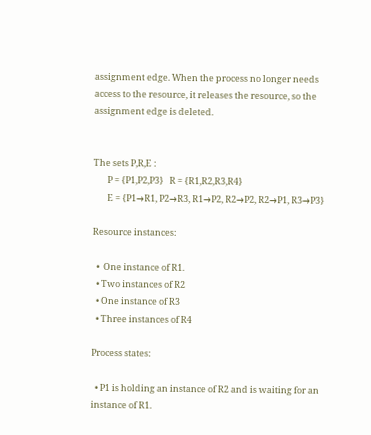assignment edge. When the process no longer needs access to the resource, it releases the resource, so the assignment edge is deleted.


The sets P,R,E :
       P = {P1,P2,P3}   R = {R1,R2,R3,R4}
       E = {P1→R1, P2→R3, R1→P2, R2→P2, R2→P1, R3→P3}

Resource instances:

  •  One instance of R1.
  • Two instances of R2
  • One instance of R3
  • Three instances of R4

Process states:

  • P1 is holding an instance of R2 and is waiting for an instance of R1.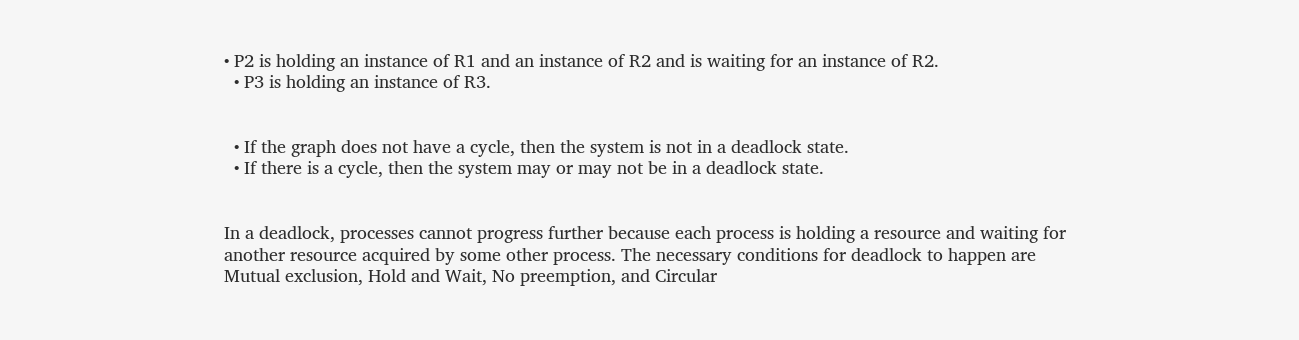• P2 is holding an instance of R1 and an instance of R2 and is waiting for an instance of R2.
  • P3 is holding an instance of R3.


  • If the graph does not have a cycle, then the system is not in a deadlock state.
  • If there is a cycle, then the system may or may not be in a deadlock state.


In a deadlock, processes cannot progress further because each process is holding a resource and waiting for another resource acquired by some other process. The necessary conditions for deadlock to happen are Mutual exclusion, Hold and Wait, No preemption, and Circular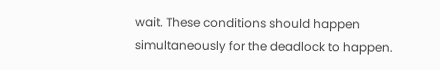wait. These conditions should happen simultaneously for the deadlock to happen.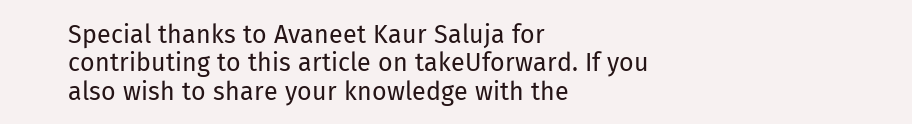Special thanks to Avaneet Kaur Saluja for contributing to this article on takeUforward. If you also wish to share your knowledge with the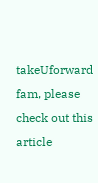takeUforward fam, please check out this article